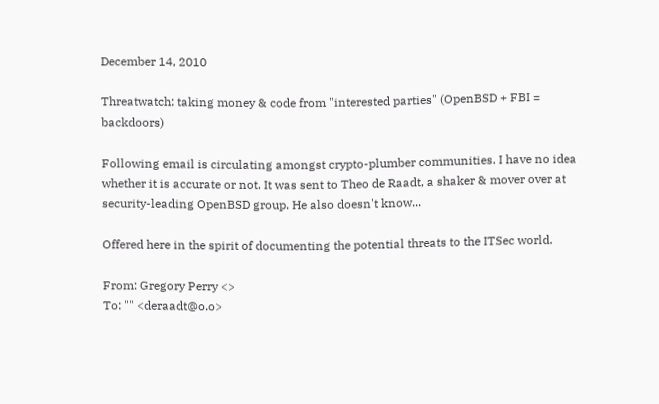December 14, 2010

Threatwatch: taking money & code from "interested parties" (OpenBSD + FBI = backdoors)

Following email is circulating amongst crypto-plumber communities. I have no idea whether it is accurate or not. It was sent to Theo de Raadt, a shaker & mover over at security-leading OpenBSD group. He also doesn't know...

Offered here in the spirit of documenting the potential threats to the ITSec world.

From: Gregory Perry <>
To: "" <deraadt@o.o>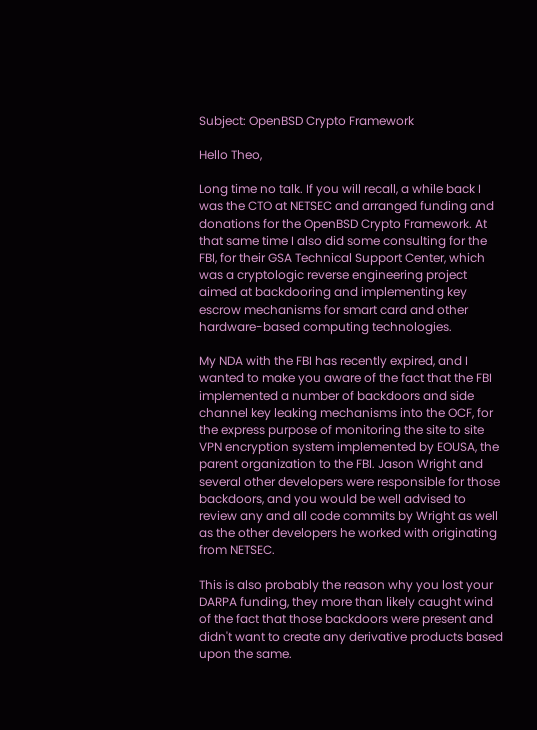Subject: OpenBSD Crypto Framework

Hello Theo,

Long time no talk. If you will recall, a while back I was the CTO at NETSEC and arranged funding and donations for the OpenBSD Crypto Framework. At that same time I also did some consulting for the FBI, for their GSA Technical Support Center, which was a cryptologic reverse engineering project aimed at backdooring and implementing key escrow mechanisms for smart card and other hardware-based computing technologies.

My NDA with the FBI has recently expired, and I wanted to make you aware of the fact that the FBI implemented a number of backdoors and side channel key leaking mechanisms into the OCF, for the express purpose of monitoring the site to site VPN encryption system implemented by EOUSA, the parent organization to the FBI. Jason Wright and several other developers were responsible for those backdoors, and you would be well advised to review any and all code commits by Wright as well as the other developers he worked with originating from NETSEC.

This is also probably the reason why you lost your DARPA funding, they more than likely caught wind of the fact that those backdoors were present and didn't want to create any derivative products based upon the same.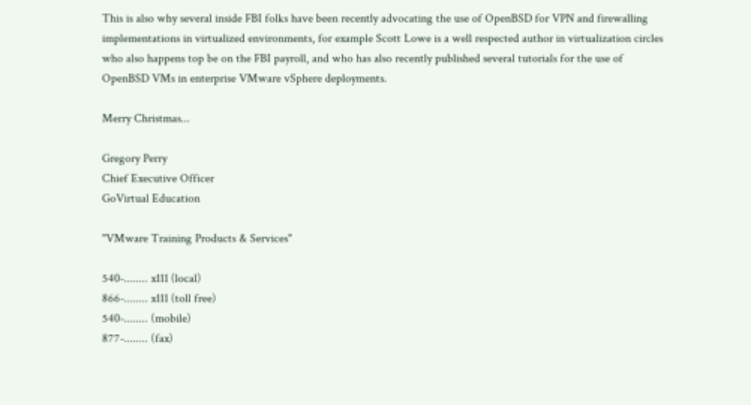This is also why several inside FBI folks have been recently advocating the use of OpenBSD for VPN and firewalling implementations in virtualized environments, for example Scott Lowe is a well respected author in virtualization circles who also happens top be on the FBI payroll, and who has also recently published several tutorials for the use of OpenBSD VMs in enterprise VMware vSphere deployments.

Merry Christmas...

Gregory Perry
Chief Executive Officer
GoVirtual Education

"VMware Training Products & Services"

540-........ x111 (local)
866-........ x111 (toll free)
540-........ (mobile)
877-........ (fax)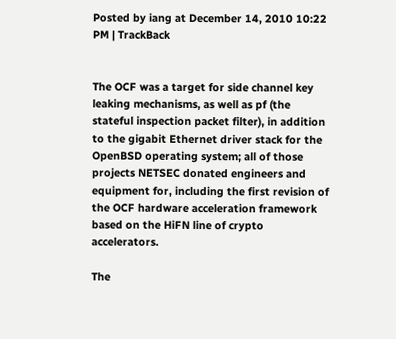Posted by iang at December 14, 2010 10:22 PM | TrackBack


The OCF was a target for side channel key leaking mechanisms, as well as pf (the stateful inspection packet filter), in addition to the gigabit Ethernet driver stack for the OpenBSD operating system; all of those projects NETSEC donated engineers and equipment for, including the first revision of the OCF hardware acceleration framework based on the HiFN line of crypto accelerators.

The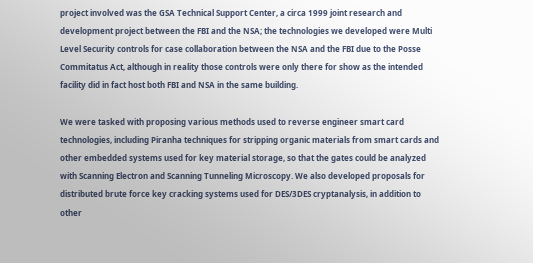project involved was the GSA Technical Support Center, a circa 1999 joint research and development project between the FBI and the NSA; the technologies we developed were Multi Level Security controls for case collaboration between the NSA and the FBI due to the Posse Commitatus Act, although in reality those controls were only there for show as the intended facility did in fact host both FBI and NSA in the same building.

We were tasked with proposing various methods used to reverse engineer smart card technologies, including Piranha techniques for stripping organic materials from smart cards and other embedded systems used for key material storage, so that the gates could be analyzed with Scanning Electron and Scanning Tunneling Microscopy. We also developed proposals for distributed brute force key cracking systems used for DES/3DES cryptanalysis, in addition to other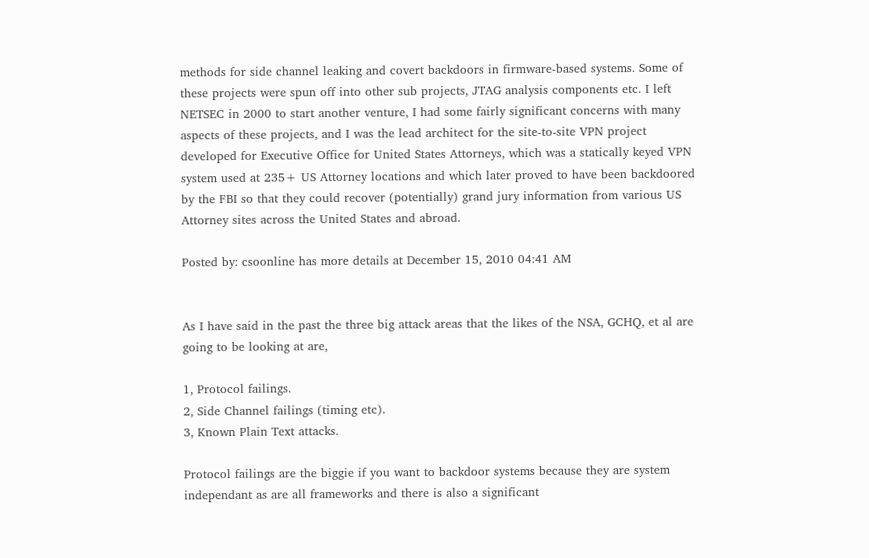methods for side channel leaking and covert backdoors in firmware-based systems. Some of these projects were spun off into other sub projects, JTAG analysis components etc. I left NETSEC in 2000 to start another venture, I had some fairly significant concerns with many aspects of these projects, and I was the lead architect for the site-to-site VPN project developed for Executive Office for United States Attorneys, which was a statically keyed VPN system used at 235+ US Attorney locations and which later proved to have been backdoored by the FBI so that they could recover (potentially) grand jury information from various US Attorney sites across the United States and abroad.

Posted by: csoonline has more details at December 15, 2010 04:41 AM


As I have said in the past the three big attack areas that the likes of the NSA, GCHQ, et al are going to be looking at are,

1, Protocol failings.
2, Side Channel failings (timing etc).
3, Known Plain Text attacks.

Protocol failings are the biggie if you want to backdoor systems because they are system independant as are all frameworks and there is also a significant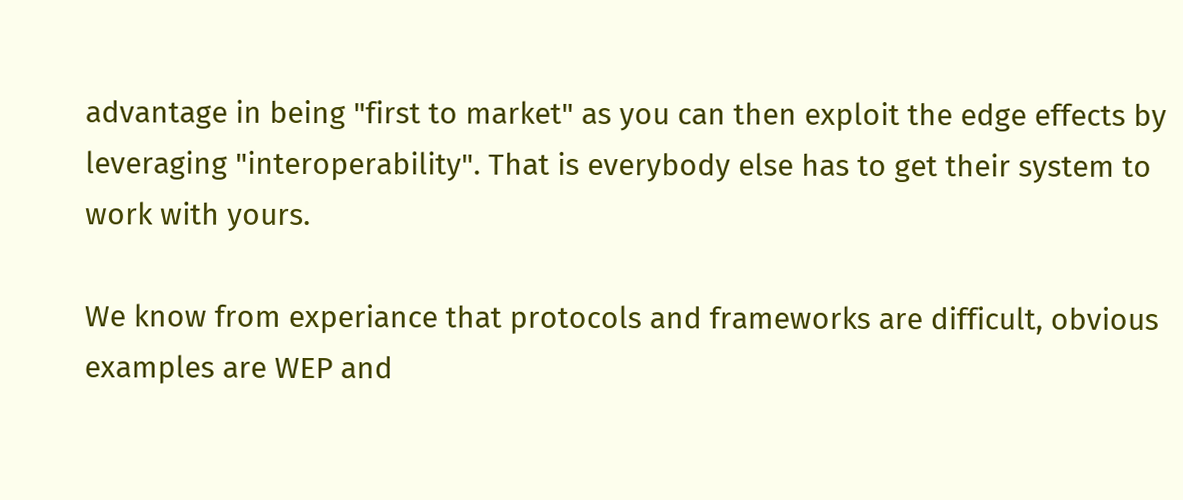advantage in being "first to market" as you can then exploit the edge effects by leveraging "interoperability". That is everybody else has to get their system to work with yours.

We know from experiance that protocols and frameworks are difficult, obvious examples are WEP and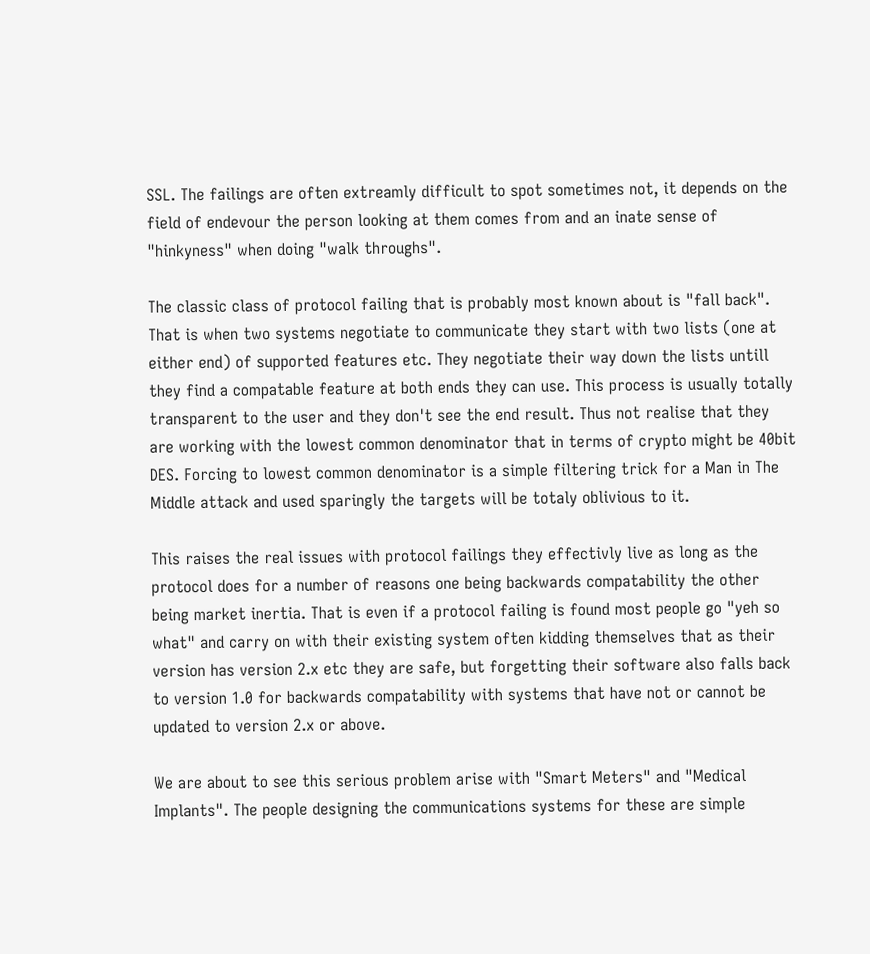SSL. The failings are often extreamly difficult to spot sometimes not, it depends on the field of endevour the person looking at them comes from and an inate sense of "hinkyness" when doing "walk throughs".

The classic class of protocol failing that is probably most known about is "fall back". That is when two systems negotiate to communicate they start with two lists (one at either end) of supported features etc. They negotiate their way down the lists untill they find a compatable feature at both ends they can use. This process is usually totally transparent to the user and they don't see the end result. Thus not realise that they are working with the lowest common denominator that in terms of crypto might be 40bit DES. Forcing to lowest common denominator is a simple filtering trick for a Man in The Middle attack and used sparingly the targets will be totaly oblivious to it.

This raises the real issues with protocol failings they effectivly live as long as the protocol does for a number of reasons one being backwards compatability the other being market inertia. That is even if a protocol failing is found most people go "yeh so what" and carry on with their existing system often kidding themselves that as their version has version 2.x etc they are safe, but forgetting their software also falls back to version 1.0 for backwards compatability with systems that have not or cannot be updated to version 2.x or above.

We are about to see this serious problem arise with "Smart Meters" and "Medical Implants". The people designing the communications systems for these are simple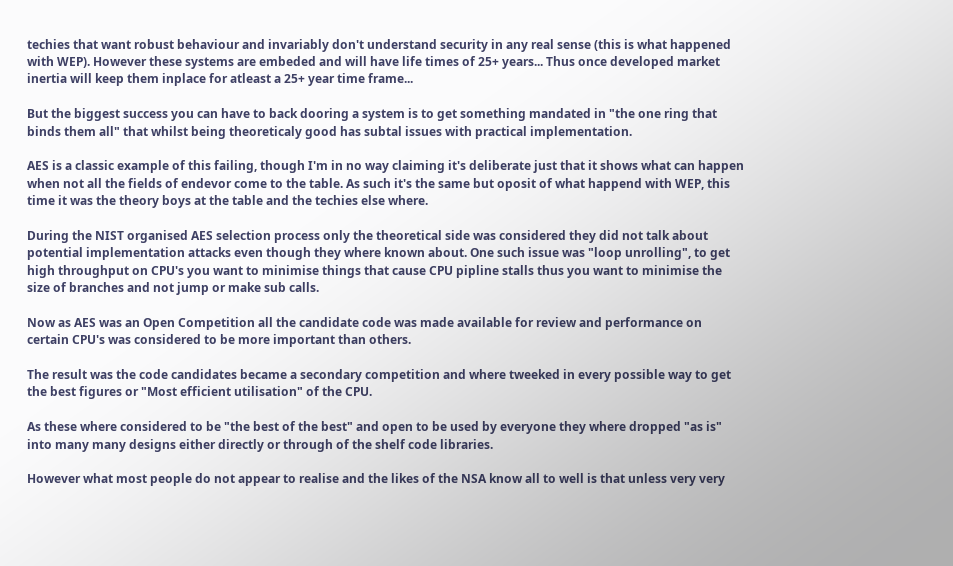techies that want robust behaviour and invariably don't understand security in any real sense (this is what happened with WEP). However these systems are embeded and will have life times of 25+ years... Thus once developed market inertia will keep them inplace for atleast a 25+ year time frame...

But the biggest success you can have to back dooring a system is to get something mandated in "the one ring that binds them all" that whilst being theoreticaly good has subtal issues with practical implementation.

AES is a classic example of this failing, though I'm in no way claiming it's deliberate just that it shows what can happen when not all the fields of endevor come to the table. As such it's the same but oposit of what happend with WEP, this time it was the theory boys at the table and the techies else where.

During the NIST organised AES selection process only the theoretical side was considered they did not talk about potential implementation attacks even though they where known about. One such issue was "loop unrolling", to get high throughput on CPU's you want to minimise things that cause CPU pipline stalls thus you want to minimise the size of branches and not jump or make sub calls.

Now as AES was an Open Competition all the candidate code was made available for review and performance on certain CPU's was considered to be more important than others.

The result was the code candidates became a secondary competition and where tweeked in every possible way to get the best figures or "Most efficient utilisation" of the CPU.

As these where considered to be "the best of the best" and open to be used by everyone they where dropped "as is" into many many designs either directly or through of the shelf code libraries.

However what most people do not appear to realise and the likes of the NSA know all to well is that unless very very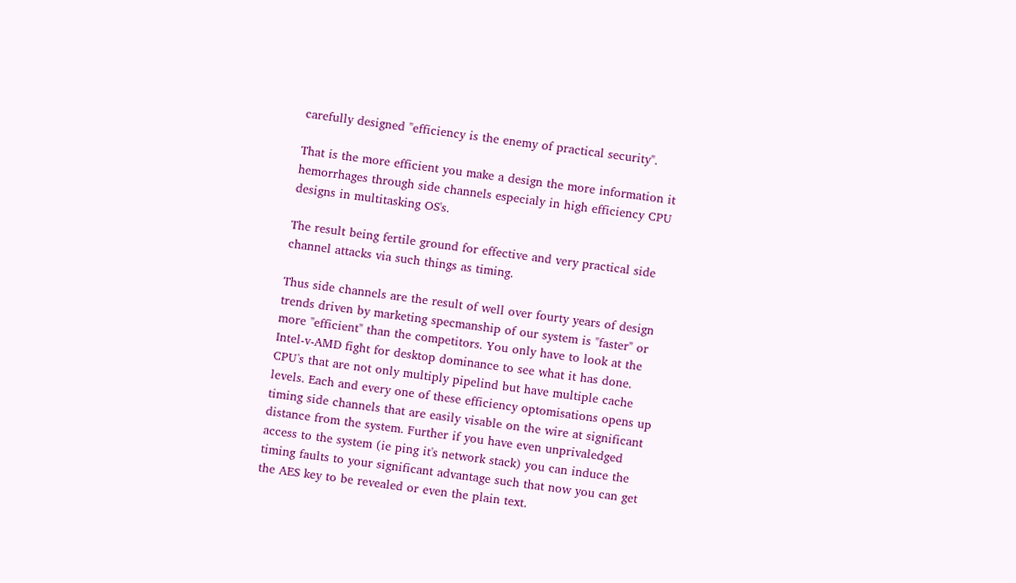carefully designed "efficiency is the enemy of practical security".

That is the more efficient you make a design the more information it hemorrhages through side channels especialy in high efficiency CPU designs in multitasking OS's.

The result being fertile ground for effective and very practical side channel attacks via such things as timing.

Thus side channels are the result of well over fourty years of design trends driven by marketing specmanship of our system is "faster" or more "efficient" than the competitors. You only have to look at the Intel-v-AMD fight for desktop dominance to see what it has done. CPU's that are not only multiply pipelind but have multiple cache levels. Each and every one of these efficiency optomisations opens up timing side channels that are easily visable on the wire at significant distance from the system. Further if you have even unprivaledged access to the system (ie ping it's network stack) you can induce the timing faults to your significant advantage such that now you can get the AES key to be revealed or even the plain text.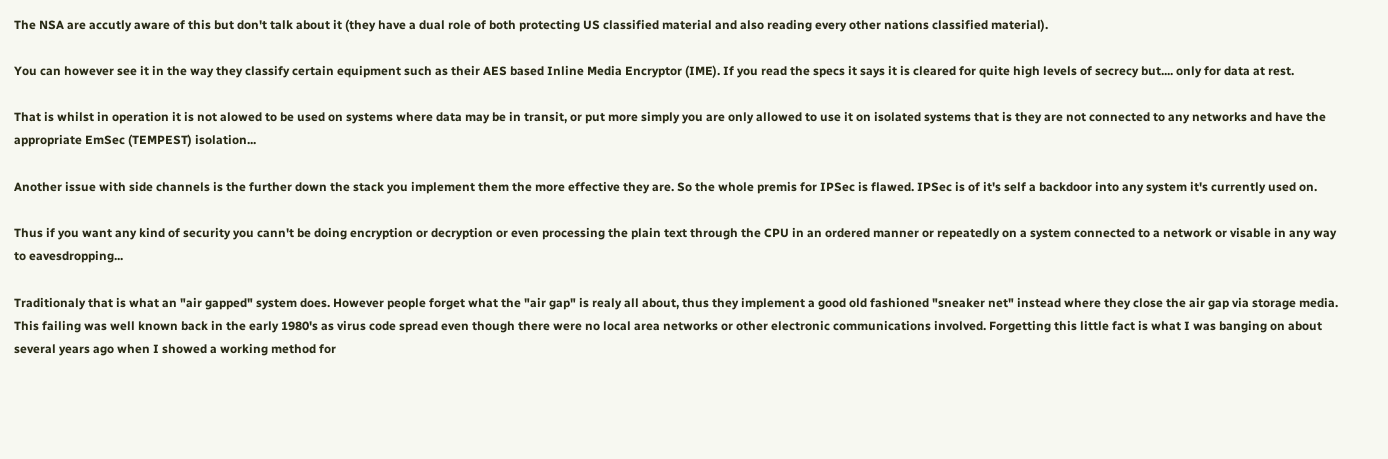The NSA are accutly aware of this but don't talk about it (they have a dual role of both protecting US classified material and also reading every other nations classified material).

You can however see it in the way they classify certain equipment such as their AES based Inline Media Encryptor (IME). If you read the specs it says it is cleared for quite high levels of secrecy but.... only for data at rest.

That is whilst in operation it is not alowed to be used on systems where data may be in transit, or put more simply you are only allowed to use it on isolated systems that is they are not connected to any networks and have the appropriate EmSec (TEMPEST) isolation...

Another issue with side channels is the further down the stack you implement them the more effective they are. So the whole premis for IPSec is flawed. IPSec is of it's self a backdoor into any system it's currently used on.

Thus if you want any kind of security you cann't be doing encryption or decryption or even processing the plain text through the CPU in an ordered manner or repeatedly on a system connected to a network or visable in any way to eavesdropping...

Traditionaly that is what an "air gapped" system does. However people forget what the "air gap" is realy all about, thus they implement a good old fashioned "sneaker net" instead where they close the air gap via storage media. This failing was well known back in the early 1980's as virus code spread even though there were no local area networks or other electronic communications involved. Forgetting this little fact is what I was banging on about several years ago when I showed a working method for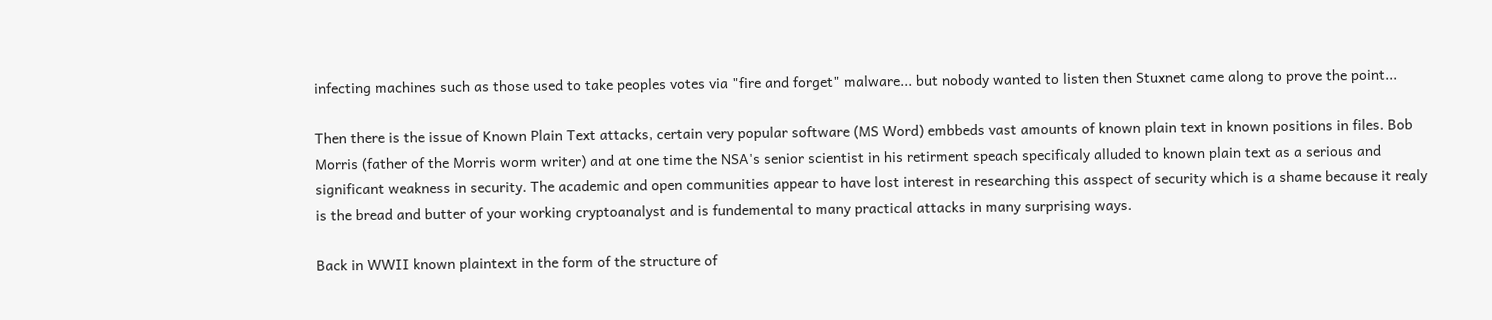infecting machines such as those used to take peoples votes via "fire and forget" malware... but nobody wanted to listen then Stuxnet came along to prove the point...

Then there is the issue of Known Plain Text attacks, certain very popular software (MS Word) embbeds vast amounts of known plain text in known positions in files. Bob Morris (father of the Morris worm writer) and at one time the NSA's senior scientist in his retirment speach specificaly alluded to known plain text as a serious and significant weakness in security. The academic and open communities appear to have lost interest in researching this asspect of security which is a shame because it realy is the bread and butter of your working cryptoanalyst and is fundemental to many practical attacks in many surprising ways.

Back in WWII known plaintext in the form of the structure of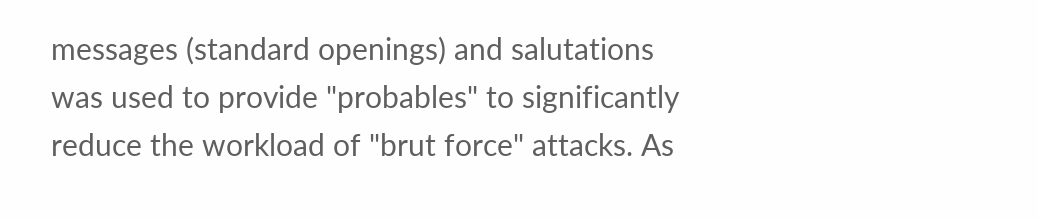messages (standard openings) and salutations was used to provide "probables" to significantly reduce the workload of "brut force" attacks. As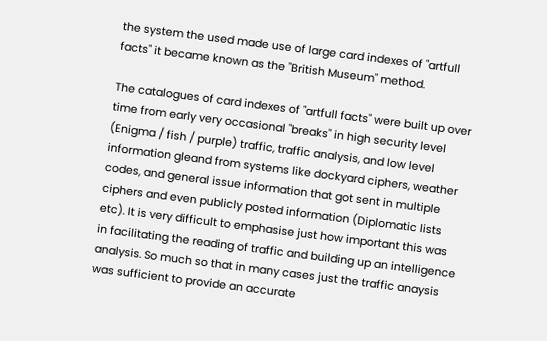the system the used made use of large card indexes of "artfull facts" it became known as the "British Museum" method.

The catalogues of card indexes of "artfull facts" were built up over time from early very occasional "breaks" in high security level (Enigma / fish / purple) traffic, traffic analysis, and low level information gleand from systems like dockyard ciphers, weather codes, and general issue information that got sent in multiple ciphers and even publicly posted information (Diplomatic lists etc). It is very difficult to emphasise just how important this was in facilitating the reading of traffic and building up an intelligence analysis. So much so that in many cases just the traffic anaysis was sufficient to provide an accurate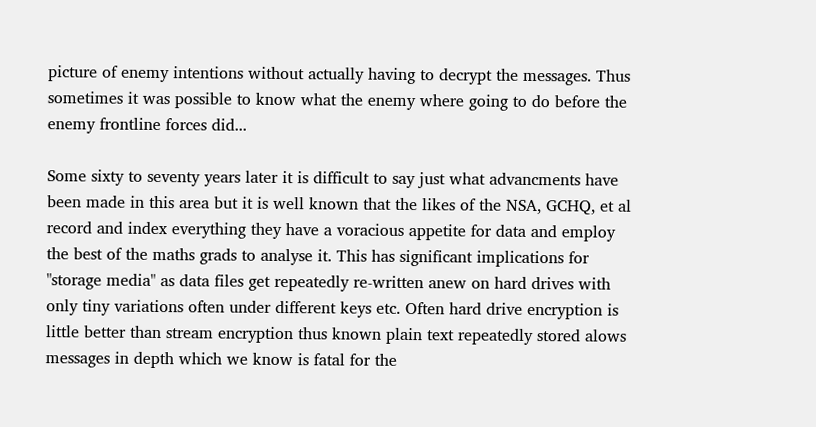picture of enemy intentions without actually having to decrypt the messages. Thus sometimes it was possible to know what the enemy where going to do before the enemy frontline forces did...

Some sixty to seventy years later it is difficult to say just what advancments have been made in this area but it is well known that the likes of the NSA, GCHQ, et al record and index everything they have a voracious appetite for data and employ the best of the maths grads to analyse it. This has significant implications for "storage media" as data files get repeatedly re-written anew on hard drives with only tiny variations often under different keys etc. Often hard drive encryption is little better than stream encryption thus known plain text repeatedly stored alows messages in depth which we know is fatal for the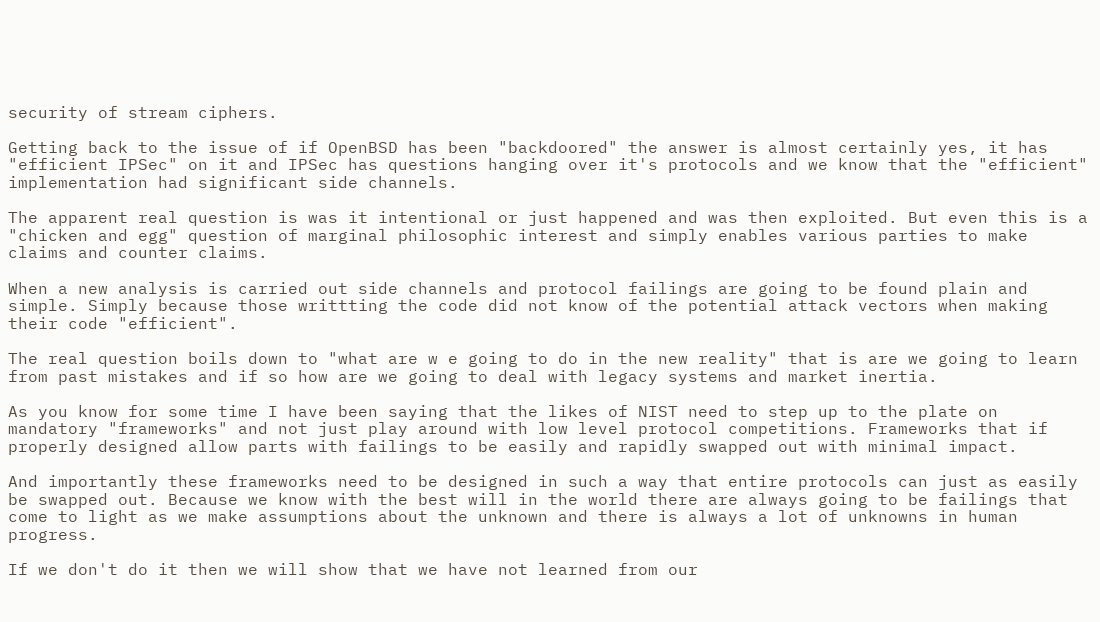security of stream ciphers.

Getting back to the issue of if OpenBSD has been "backdoored" the answer is almost certainly yes, it has "efficient IPSec" on it and IPSec has questions hanging over it's protocols and we know that the "efficient" implementation had significant side channels.

The apparent real question is was it intentional or just happened and was then exploited. But even this is a "chicken and egg" question of marginal philosophic interest and simply enables various parties to make claims and counter claims.

When a new analysis is carried out side channels and protocol failings are going to be found plain and simple. Simply because those writtting the code did not know of the potential attack vectors when making their code "efficient".

The real question boils down to "what are w e going to do in the new reality" that is are we going to learn from past mistakes and if so how are we going to deal with legacy systems and market inertia.

As you know for some time I have been saying that the likes of NIST need to step up to the plate on mandatory "frameworks" and not just play around with low level protocol competitions. Frameworks that if properly designed allow parts with failings to be easily and rapidly swapped out with minimal impact.

And importantly these frameworks need to be designed in such a way that entire protocols can just as easily be swapped out. Because we know with the best will in the world there are always going to be failings that come to light as we make assumptions about the unknown and there is always a lot of unknowns in human progress.

If we don't do it then we will show that we have not learned from our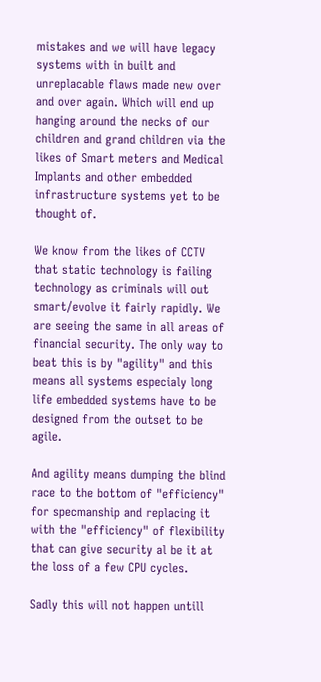mistakes and we will have legacy systems with in built and unreplacable flaws made new over and over again. Which will end up hanging around the necks of our children and grand children via the likes of Smart meters and Medical Implants and other embedded infrastructure systems yet to be thought of.

We know from the likes of CCTV that static technology is failing technology as criminals will out smart/evolve it fairly rapidly. We are seeing the same in all areas of financial security. The only way to beat this is by "agility" and this means all systems especialy long life embedded systems have to be designed from the outset to be agile.

And agility means dumping the blind race to the bottom of "efficiency" for specmanship and replacing it with the "efficiency" of flexibility that can give security al be it at the loss of a few CPU cycles.

Sadly this will not happen untill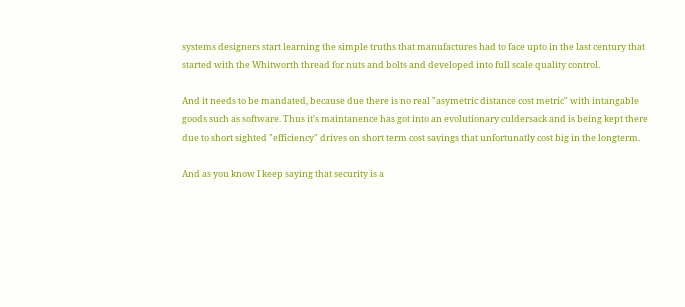systems designers start learning the simple truths that manufactures had to face upto in the last century that started with the Whitworth thread for nuts and bolts and developed into full scale quality control.

And it needs to be mandated, because due there is no real "asymetric distance cost metric" with intangable goods such as software. Thus it's maintanence has got into an evolutionary culdersack and is being kept there due to short sighted "efficiency" drives on short term cost savings that unfortunatly cost big in the longterm.

And as you know I keep saying that security is a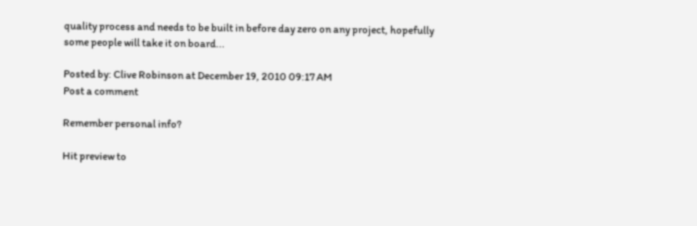quality process and needs to be built in before day zero on any project, hopefully some people will take it on board...

Posted by: Clive Robinson at December 19, 2010 09:17 AM
Post a comment

Remember personal info?

Hit preview to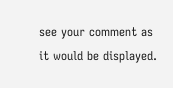see your comment as it would be displayed.